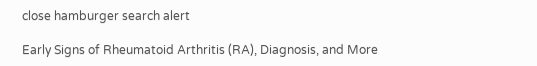close hamburger search alert

Early Signs of Rheumatoid Arthritis (RA), Diagnosis, and More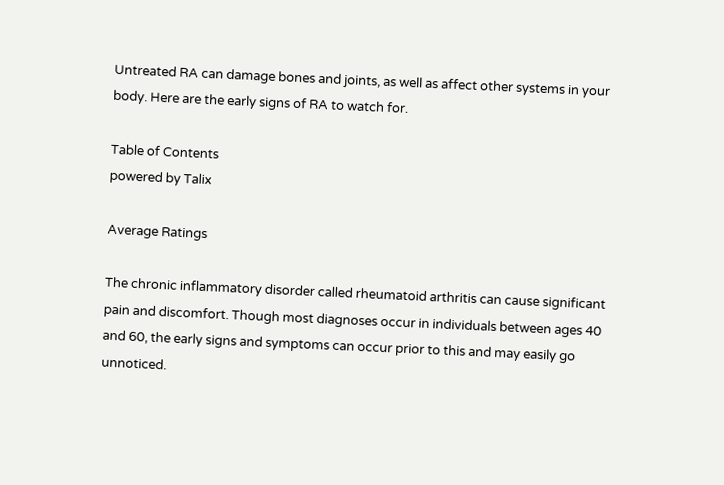Untreated RA can damage bones and joints, as well as affect other systems in your body. Here are the early signs of RA to watch for.

Table of Contents
powered by Talix

Average Ratings

The chronic inflammatory disorder called rheumatoid arthritis can cause significant pain and discomfort. Though most diagnoses occur in individuals between ages 40 and 60, the early signs and symptoms can occur prior to this and may easily go unnoticed.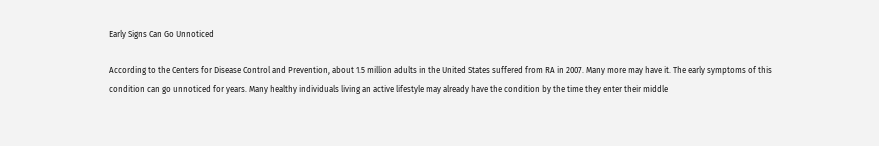Early Signs Can Go Unnoticed

According to the Centers for Disease Control and Prevention, about 1.5 million adults in the United States suffered from RA in 2007. Many more may have it. The early symptoms of this condition can go unnoticed for years. Many healthy individuals living an active lifestyle may already have the condition by the time they enter their middle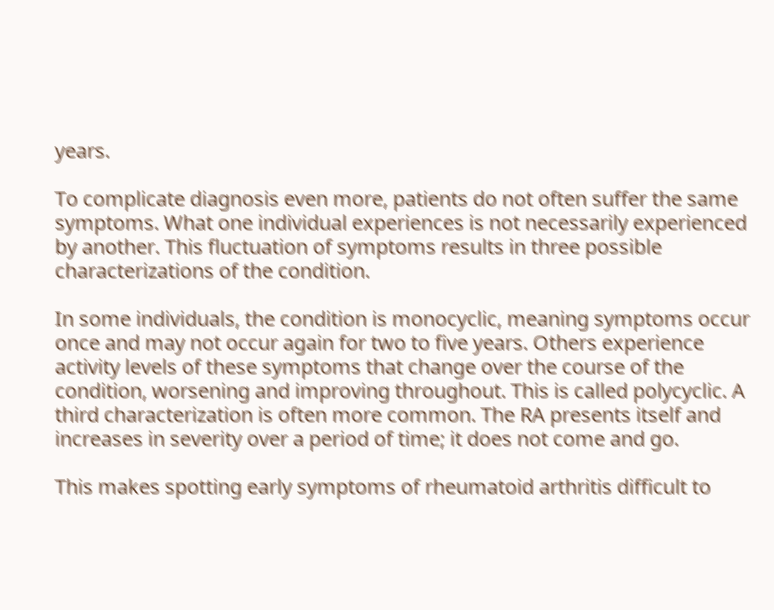years.

To complicate diagnosis even more, patients do not often suffer the same symptoms. What one individual experiences is not necessarily experienced by another. This fluctuation of symptoms results in three possible characterizations of the condition.

In some individuals, the condition is monocyclic, meaning symptoms occur once and may not occur again for two to five years. Others experience activity levels of these symptoms that change over the course of the condition, worsening and improving throughout. This is called polycyclic. A third characterization is often more common. The RA presents itself and increases in severity over a period of time; it does not come and go.

This makes spotting early symptoms of rheumatoid arthritis difficult to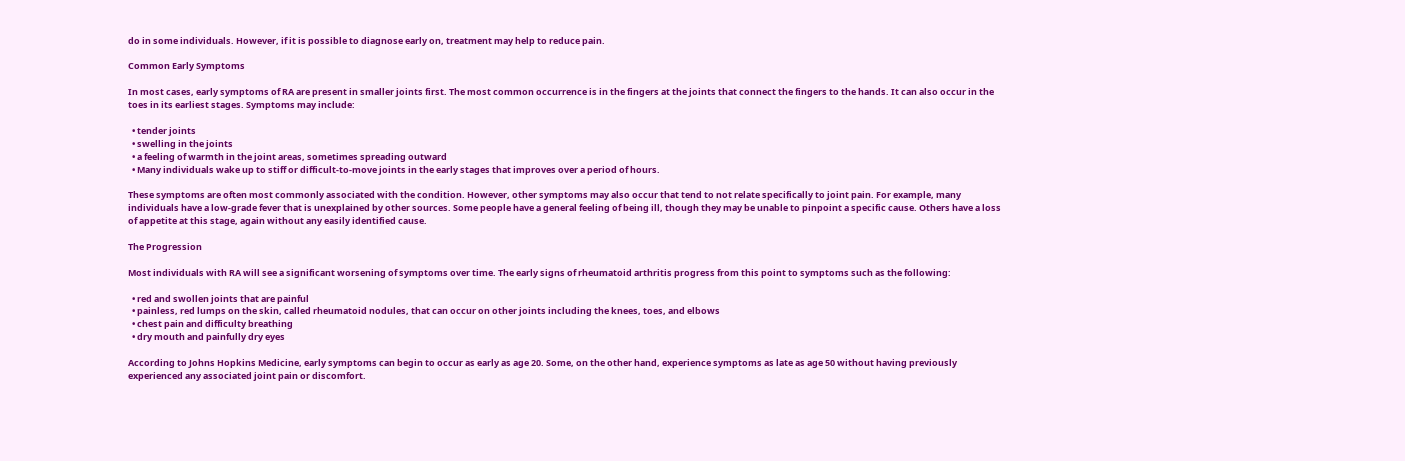do in some individuals. However, if it is possible to diagnose early on, treatment may help to reduce pain.

Common Early Symptoms

In most cases, early symptoms of RA are present in smaller joints first. The most common occurrence is in the fingers at the joints that connect the fingers to the hands. It can also occur in the toes in its earliest stages. Symptoms may include:

  • tender joints
  • swelling in the joints
  • a feeling of warmth in the joint areas, sometimes spreading outward
  • Many individuals wake up to stiff or difficult-to-move joints in the early stages that improves over a period of hours.

These symptoms are often most commonly associated with the condition. However, other symptoms may also occur that tend to not relate specifically to joint pain. For example, many individuals have a low-grade fever that is unexplained by other sources. Some people have a general feeling of being ill, though they may be unable to pinpoint a specific cause. Others have a loss of appetite at this stage, again without any easily identified cause.

The Progression

Most individuals with RA will see a significant worsening of symptoms over time. The early signs of rheumatoid arthritis progress from this point to symptoms such as the following:

  • red and swollen joints that are painful
  • painless, red lumps on the skin, called rheumatoid nodules, that can occur on other joints including the knees, toes, and elbows
  • chest pain and difficulty breathing
  • dry mouth and painfully dry eyes

According to Johns Hopkins Medicine, early symptoms can begin to occur as early as age 20. Some, on the other hand, experience symptoms as late as age 50 without having previously experienced any associated joint pain or discomfort.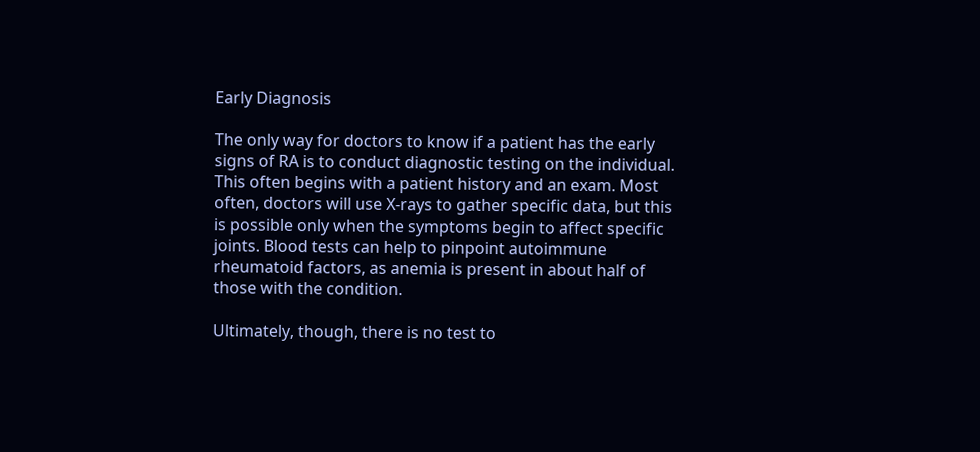Early Diagnosis

The only way for doctors to know if a patient has the early signs of RA is to conduct diagnostic testing on the individual. This often begins with a patient history and an exam. Most often, doctors will use X-rays to gather specific data, but this is possible only when the symptoms begin to affect specific joints. Blood tests can help to pinpoint autoimmune rheumatoid factors, as anemia is present in about half of those with the condition.

Ultimately, though, there is no test to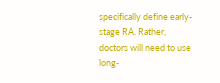specifically define early-stage RA. Rather, doctors will need to use long-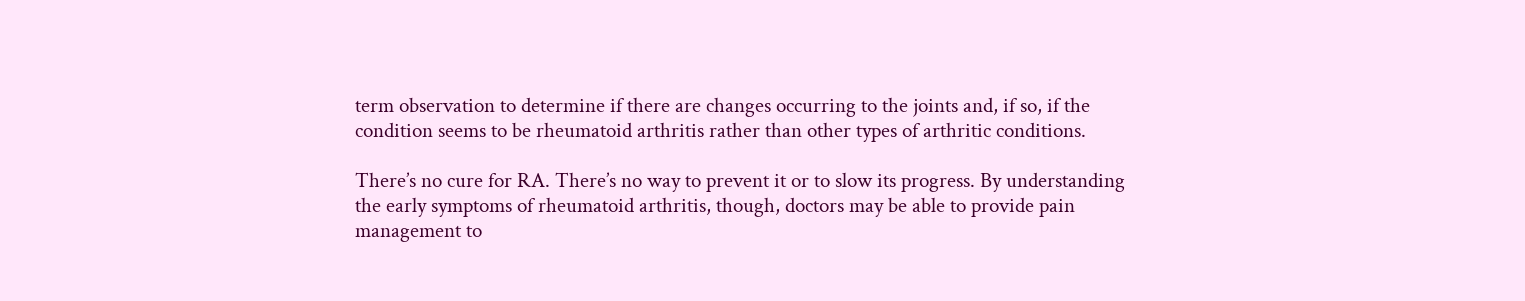term observation to determine if there are changes occurring to the joints and, if so, if the condition seems to be rheumatoid arthritis rather than other types of arthritic conditions.

There’s no cure for RA. There’s no way to prevent it or to slow its progress. By understanding the early symptoms of rheumatoid arthritis, though, doctors may be able to provide pain management to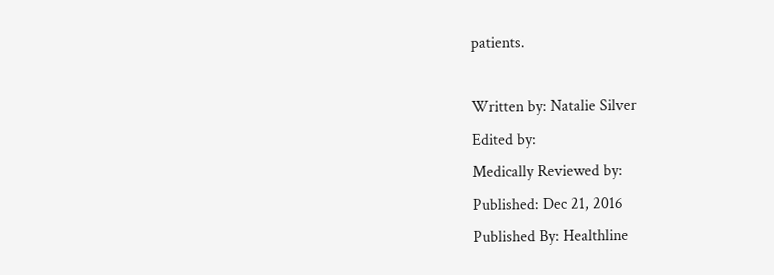patients.

Written by: Natalie Silver
Edited by:
Medically Reviewed by:
Published: Dec 21, 2016
Published By: Healthline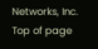Networks, Inc.
Top of page